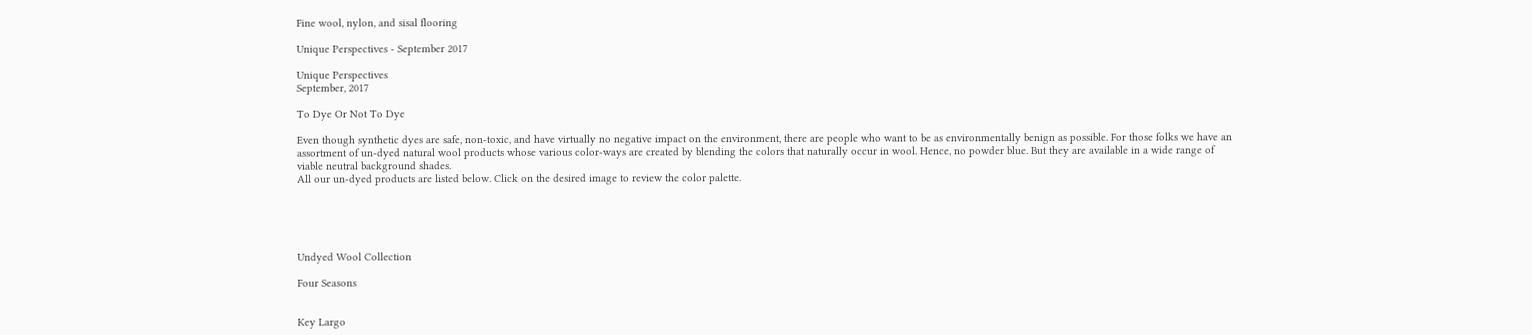Fine wool, nylon, and sisal flooring

Unique Perspectives - September 2017

Unique Perspectives
September, 2017

To Dye Or Not To Dye

Even though synthetic dyes are safe, non-toxic, and have virtually no negative impact on the environment, there are people who want to be as environmentally benign as possible. For those folks we have an assortment of un-dyed natural wool products whose various color-ways are created by blending the colors that naturally occur in wool. Hence, no powder blue. But they are available in a wide range of viable neutral background shades.
All our un-dyed products are listed below. Click on the desired image to review the color palette.





Undyed Wool Collection

Four Seasons


Key Largo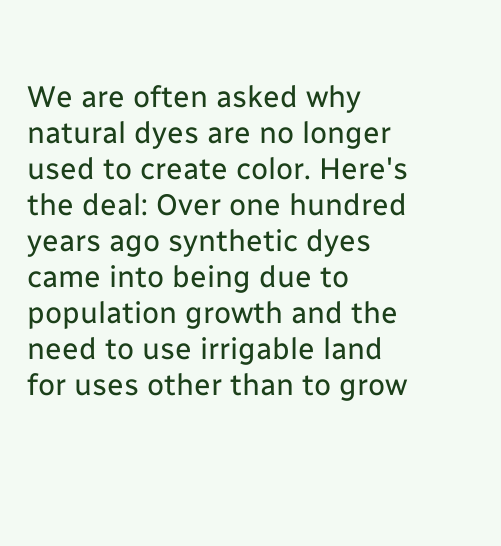We are often asked why natural dyes are no longer used to create color. Here's the deal: Over one hundred years ago synthetic dyes came into being due to population growth and the need to use irrigable land for uses other than to grow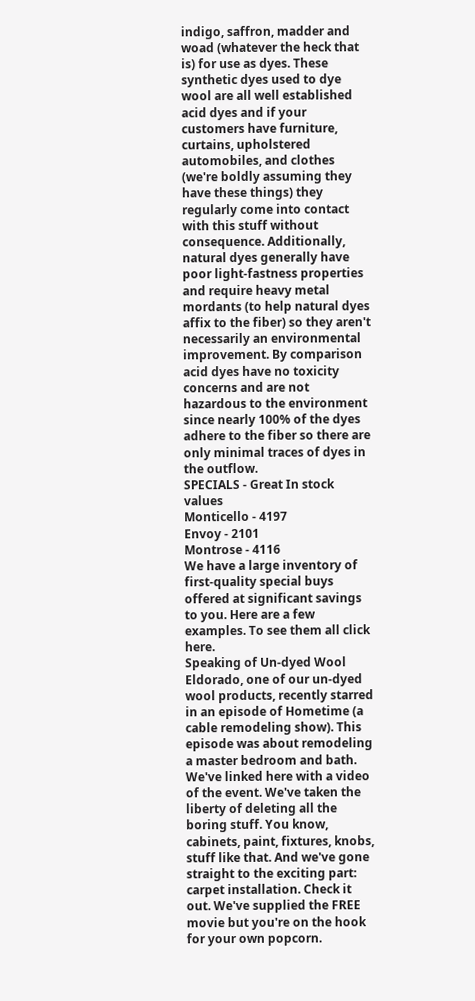indigo, saffron, madder and woad (whatever the heck that is) for use as dyes. These synthetic dyes used to dye wool are all well established acid dyes and if your customers have furniture, curtains, upholstered automobiles, and clothes (we're boldly assuming they have these things) they regularly come into contact with this stuff without consequence. Additionally, natural dyes generally have poor light-fastness properties and require heavy metal mordants (to help natural dyes affix to the fiber) so they aren't necessarily an environmental improvement. By comparison acid dyes have no toxicity concerns and are not hazardous to the environment since nearly 100% of the dyes adhere to the fiber so there are only minimal traces of dyes in the outflow.
SPECIALS - Great In stock values
Monticello - 4197
Envoy - 2101
Montrose - 4116
We have a large inventory of first-quality special buys offered at significant savings to you. Here are a few examples. To see them all click here.
Speaking of Un-dyed Wool
Eldorado, one of our un-dyed wool products, recently starred in an episode of Hometime (a cable remodeling show). This episode was about remodeling a master bedroom and bath. We've linked here with a video of the event. We've taken the liberty of deleting all the boring stuff. You know, cabinets, paint, fixtures, knobs, stuff like that. And we've gone straight to the exciting part: carpet installation. Check it out. We've supplied the FREE movie but you're on the hook for your own popcorn.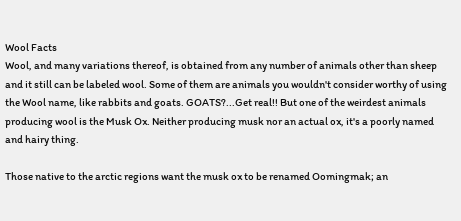Wool Facts
Wool, and many variations thereof, is obtained from any number of animals other than sheep and it still can be labeled wool. Some of them are animals you wouldn't consider worthy of using the Wool name, like rabbits and goats. GOATS?...Get real!! But one of the weirdest animals producing wool is the Musk Ox. Neither producing musk nor an actual ox, it's a poorly named and hairy thing.

Those native to the arctic regions want the musk ox to be renamed Oomingmak; an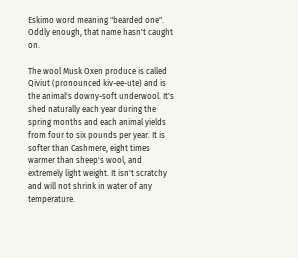Eskimo word meaning "bearded one". Oddly enough, that name hasn't caught on.

The wool Musk Oxen produce is called Qiviut (pronounced kiv-ee-ute) and is the animal's downy-soft underwool. It's shed naturally each year during the spring months and each animal yields from four to six pounds per year. It is softer than Cashmere, eight times warmer than sheep's wool, and extremely light weight. It isn't scratchy and will not shrink in water of any temperature.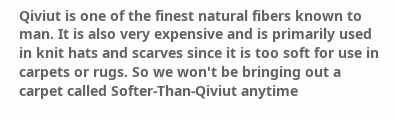Qiviut is one of the finest natural fibers known to man. It is also very expensive and is primarily used in knit hats and scarves since it is too soft for use in carpets or rugs. So we won't be bringing out a carpet called Softer-Than-Qiviut anytime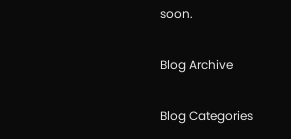soon.

Blog Archive

Blog Categories